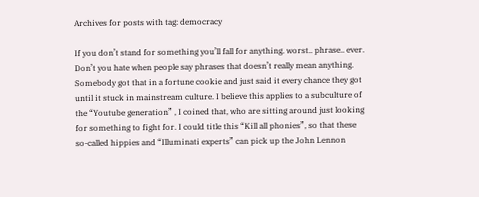Archives for posts with tag: democracy

If you don’t stand for something you’ll fall for anything. worst.. phrase.. ever. Don’t you hate when people say phrases that doesn’t really mean anything. Somebody got that in a fortune cookie and just said it every chance they got until it stuck in mainstream culture. I believe this applies to a subculture of the “Youtube generation” , I coined that, who are sitting around just looking for something to fight for. I could title this “Kill all phonies”, so that these so-called hippies and “Illuminati experts” can pick up the John Lennon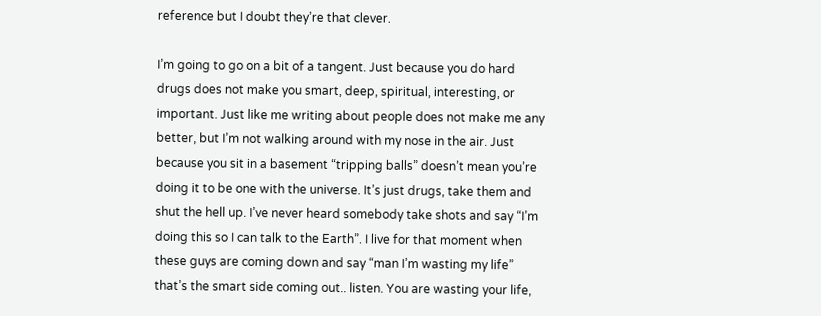reference but I doubt they’re that clever.

I’m going to go on a bit of a tangent. Just because you do hard drugs does not make you smart, deep, spiritual, interesting, or important. Just like me writing about people does not make me any better, but I’m not walking around with my nose in the air. Just because you sit in a basement “tripping balls” doesn’t mean you’re doing it to be one with the universe. It’s just drugs, take them and shut the hell up. I’ve never heard somebody take shots and say “I’m doing this so I can talk to the Earth”. I live for that moment when these guys are coming down and say “man I’m wasting my life” that’s the smart side coming out.. listen. You are wasting your life,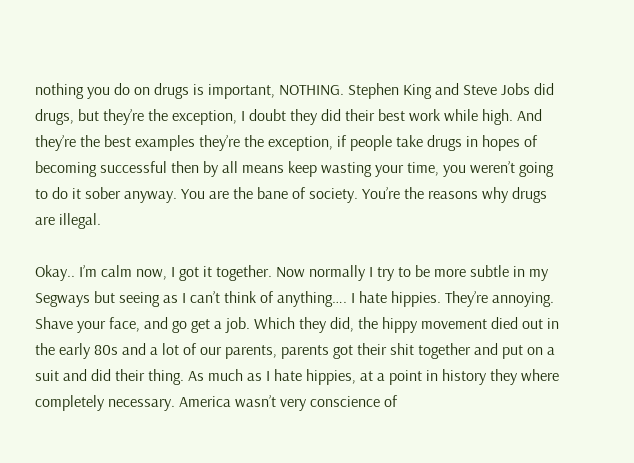nothing you do on drugs is important, NOTHING. Stephen King and Steve Jobs did drugs, but they’re the exception, I doubt they did their best work while high. And they’re the best examples they’re the exception, if people take drugs in hopes of becoming successful then by all means keep wasting your time, you weren’t going to do it sober anyway. You are the bane of society. You’re the reasons why drugs are illegal.

Okay.. I’m calm now, I got it together. Now normally I try to be more subtle in my Segways but seeing as I can’t think of anything…. I hate hippies. They’re annoying. Shave your face, and go get a job. Which they did, the hippy movement died out in the early 80s and a lot of our parents, parents got their shit together and put on a suit and did their thing. As much as I hate hippies, at a point in history they where completely necessary. America wasn’t very conscience of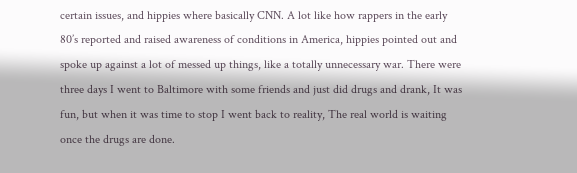certain issues, and hippies where basically CNN. A lot like how rappers in the early 80’s reported and raised awareness of conditions in America, hippies pointed out and spoke up against a lot of messed up things, like a totally unnecessary war. There were three days I went to Baltimore with some friends and just did drugs and drank, It was fun, but when it was time to stop I went back to reality, The real world is waiting once the drugs are done.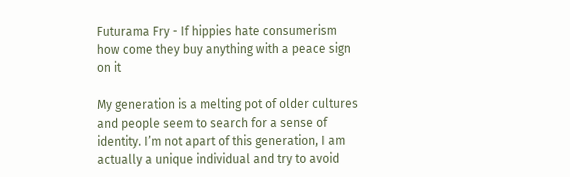Futurama Fry - If hippies hate consumerism how come they buy anything with a peace sign on it

My generation is a melting pot of older cultures and people seem to search for a sense of identity. I’m not apart of this generation, I am actually a unique individual and try to avoid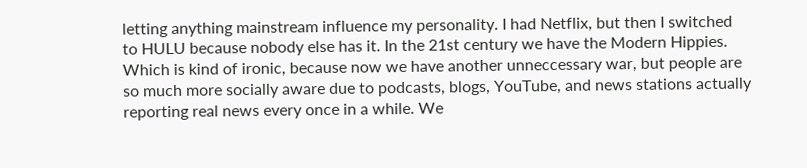letting anything mainstream influence my personality. I had Netflix, but then I switched to HULU because nobody else has it. In the 21st century we have the Modern Hippies. Which is kind of ironic, because now we have another unneccessary war, but people are so much more socially aware due to podcasts, blogs, YouTube, and news stations actually reporting real news every once in a while. We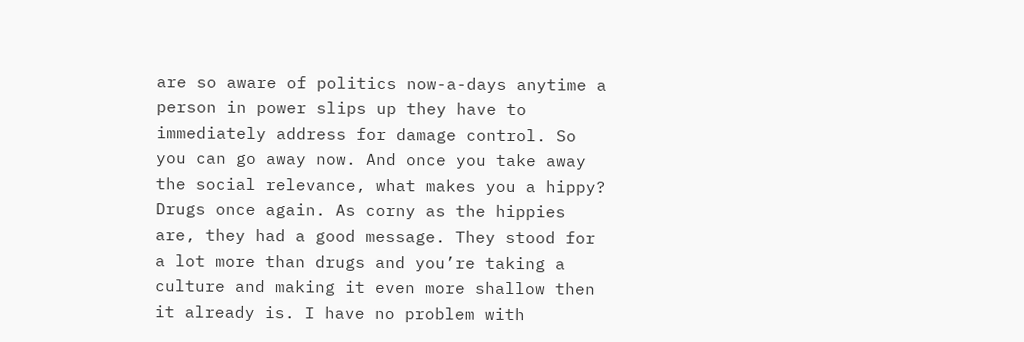are so aware of politics now-a-days anytime a person in power slips up they have to immediately address for damage control. So you can go away now. And once you take away the social relevance, what makes you a hippy? Drugs once again. As corny as the hippies are, they had a good message. They stood for a lot more than drugs and you’re taking a culture and making it even more shallow then it already is. I have no problem with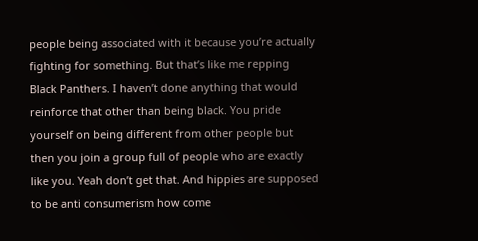people being associated with it because you’re actually fighting for something. But that’s like me repping Black Panthers. I haven’t done anything that would reinforce that other than being black. You pride yourself on being different from other people but then you join a group full of people who are exactly like you. Yeah don’t get that. And hippies are supposed to be anti consumerism how come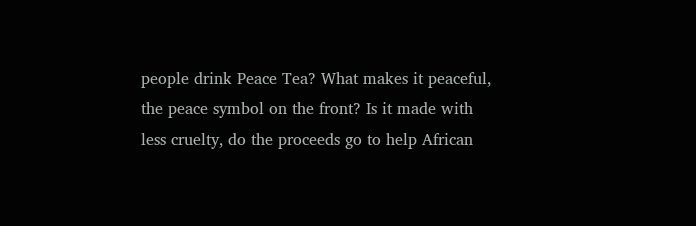people drink Peace Tea? What makes it peaceful, the peace symbol on the front? Is it made with less cruelty, do the proceeds go to help African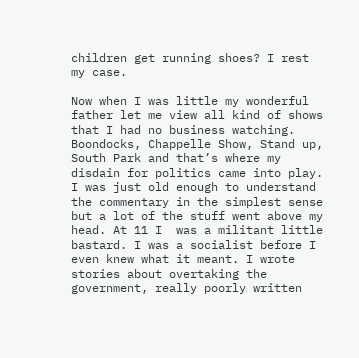children get running shoes? I rest my case.

Now when I was little my wonderful father let me view all kind of shows that I had no business watching. Boondocks, Chappelle Show, Stand up, South Park and that’s where my disdain for politics came into play. I was just old enough to understand the commentary in the simplest sense but a lot of the stuff went above my head. At 11 I  was a militant little bastard. I was a socialist before I even knew what it meant. I wrote stories about overtaking the government, really poorly written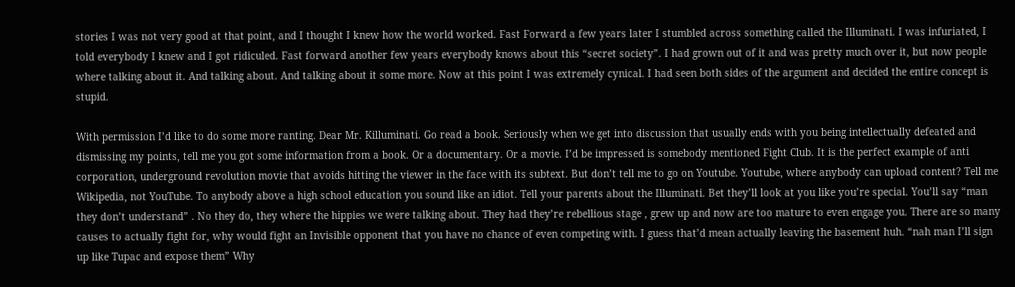stories I was not very good at that point, and I thought I knew how the world worked. Fast Forward a few years later I stumbled across something called the Illuminati. I was infuriated, I told everybody I knew and I got ridiculed. Fast forward another few years everybody knows about this “secret society”. I had grown out of it and was pretty much over it, but now people where talking about it. And talking about. And talking about it some more. Now at this point I was extremely cynical. I had seen both sides of the argument and decided the entire concept is stupid.

With permission I’d like to do some more ranting. Dear Mr. Killuminati. Go read a book. Seriously when we get into discussion that usually ends with you being intellectually defeated and dismissing my points, tell me you got some information from a book. Or a documentary. Or a movie. I’d be impressed is somebody mentioned Fight Club. It is the perfect example of anti corporation, underground revolution movie that avoids hitting the viewer in the face with its subtext. But don’t tell me to go on Youtube. Youtube, where anybody can upload content? Tell me Wikipedia, not YouTube. To anybody above a high school education you sound like an idiot. Tell your parents about the Illuminati. Bet they’ll look at you like you’re special. You’ll say “man  they don’t understand” . No they do, they where the hippies we were talking about. They had they’re rebellious stage , grew up and now are too mature to even engage you. There are so many causes to actually fight for, why would fight an Invisible opponent that you have no chance of even competing with. I guess that’d mean actually leaving the basement huh. “nah man I’ll sign up like Tupac and expose them” Why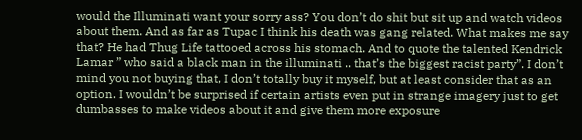would the Illuminati want your sorry ass? You don’t do shit but sit up and watch videos about them. And as far as Tupac I think his death was gang related. What makes me say that? He had Thug Life tattooed across his stomach. And to quote the talented Kendrick Lamar ” who said a black man in the illuminati .. that’s the biggest racist party”. I don’t mind you not buying that, I don’t totally buy it myself, but at least consider that as an option. I wouldn’t be surprised if certain artists even put in strange imagery just to get dumbasses to make videos about it and give them more exposure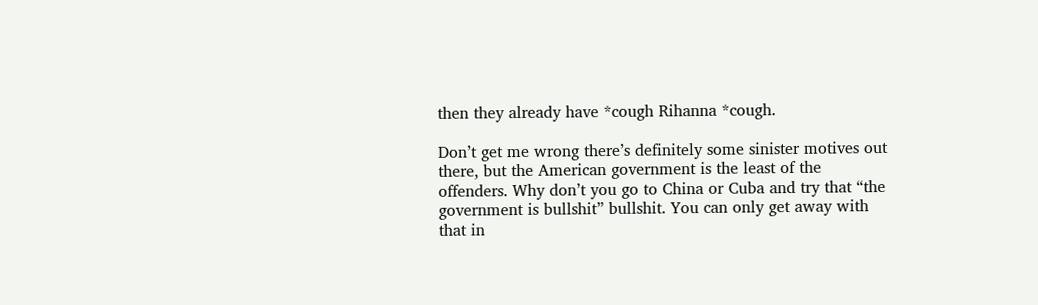then they already have *cough Rihanna *cough.

Don’t get me wrong there’s definitely some sinister motives out there, but the American government is the least of the offenders. Why don’t you go to China or Cuba and try that “the government is bullshit” bullshit. You can only get away with that in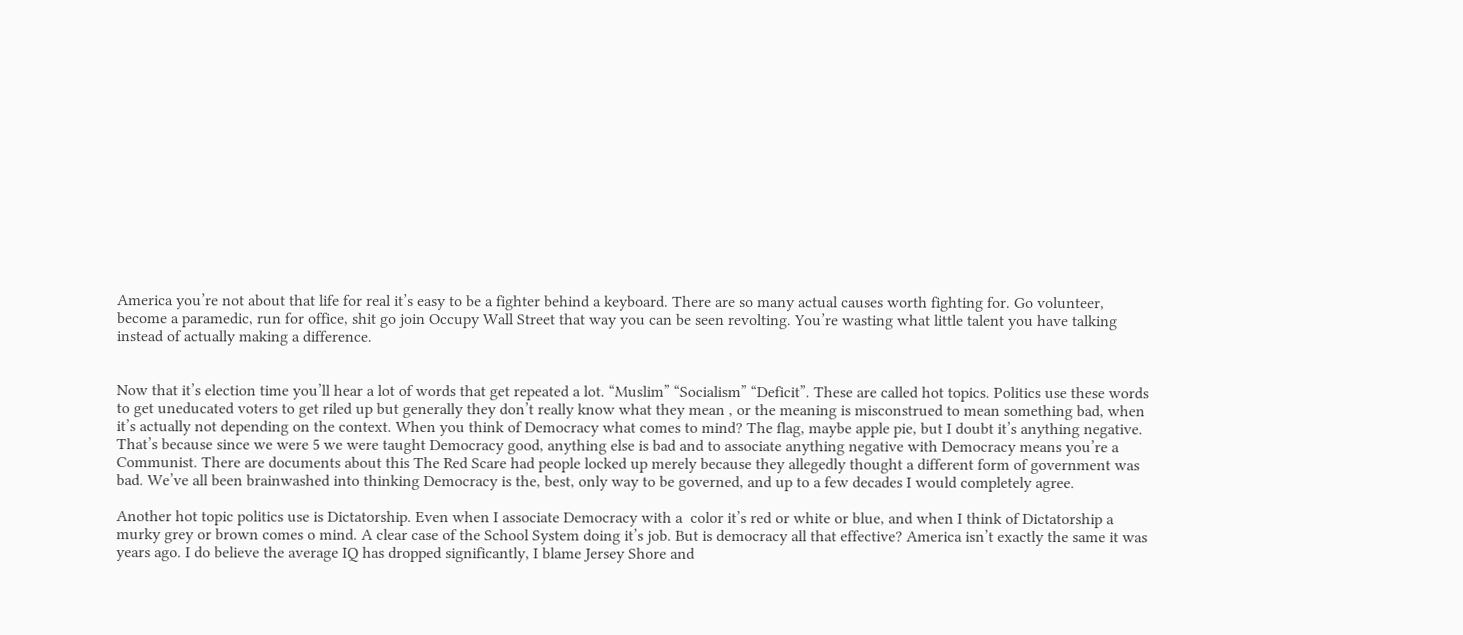America you’re not about that life for real it’s easy to be a fighter behind a keyboard. There are so many actual causes worth fighting for. Go volunteer, become a paramedic, run for office, shit go join Occupy Wall Street that way you can be seen revolting. You’re wasting what little talent you have talking instead of actually making a difference.


Now that it’s election time you’ll hear a lot of words that get repeated a lot. “Muslim” “Socialism” “Deficit”. These are called hot topics. Politics use these words to get uneducated voters to get riled up but generally they don’t really know what they mean , or the meaning is misconstrued to mean something bad, when it’s actually not depending on the context. When you think of Democracy what comes to mind? The flag, maybe apple pie, but I doubt it’s anything negative. That’s because since we were 5 we were taught Democracy good, anything else is bad and to associate anything negative with Democracy means you’re a Communist. There are documents about this The Red Scare had people locked up merely because they allegedly thought a different form of government was bad. We’ve all been brainwashed into thinking Democracy is the, best, only way to be governed, and up to a few decades I would completely agree.

Another hot topic politics use is Dictatorship. Even when I associate Democracy with a  color it’s red or white or blue, and when I think of Dictatorship a murky grey or brown comes o mind. A clear case of the School System doing it’s job. But is democracy all that effective? America isn’t exactly the same it was years ago. I do believe the average IQ has dropped significantly, I blame Jersey Shore and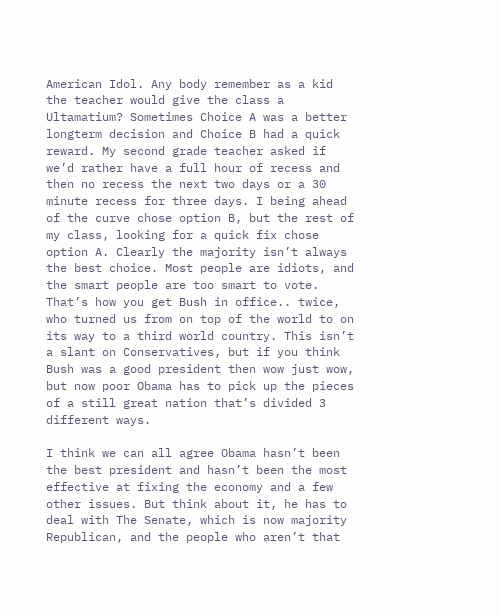American Idol. Any body remember as a kid the teacher would give the class a Ultamatium? Sometimes Choice A was a better longterm decision and Choice B had a quick reward. My second grade teacher asked if we’d rather have a full hour of recess and then no recess the next two days or a 30 minute recess for three days. I being ahead of the curve chose option B, but the rest of my class, looking for a quick fix chose option A. Clearly the majority isn’t always the best choice. Most people are idiots, and the smart people are too smart to vote. That’s how you get Bush in office.. twice, who turned us from on top of the world to on its way to a third world country. This isn’t a slant on Conservatives, but if you think Bush was a good president then wow just wow, but now poor Obama has to pick up the pieces of a still great nation that’s divided 3 different ways.

I think we can all agree Obama hasn’t been the best president and hasn’t been the most effective at fixing the economy and a few other issues. But think about it, he has to deal with The Senate, which is now majority Republican, and the people who aren’t that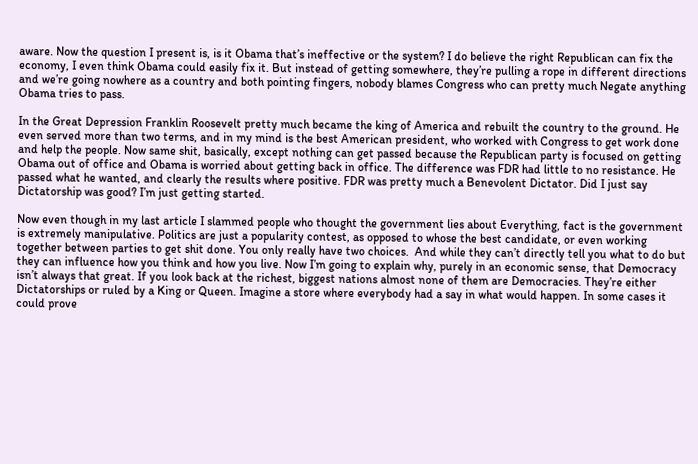aware. Now the question I present is, is it Obama that’s ineffective or the system? I do believe the right Republican can fix the economy, I even think Obama could easily fix it. But instead of getting somewhere, they’re pulling a rope in different directions and we’re going nowhere as a country and both pointing fingers, nobody blames Congress who can pretty much Negate anything Obama tries to pass.

In the Great Depression Franklin Roosevelt pretty much became the king of America and rebuilt the country to the ground. He even served more than two terms, and in my mind is the best American president, who worked with Congress to get work done and help the people. Now same shit, basically, except nothing can get passed because the Republican party is focused on getting Obama out of office and Obama is worried about getting back in office. The difference was FDR had little to no resistance. He passed what he wanted, and clearly the results where positive. FDR was pretty much a Benevolent Dictator. Did I just say Dictatorship was good? I’m just getting started.

Now even though in my last article I slammed people who thought the government lies about Everything, fact is the government is extremely manipulative. Politics are just a popularity contest, as opposed to whose the best candidate, or even working together between parties to get shit done. You only really have two choices.  And while they can’t directly tell you what to do but they can influence how you think and how you live. Now I’m going to explain why, purely in an economic sense, that Democracy isn’t always that great. If you look back at the richest, biggest nations almost none of them are Democracies. They’re either Dictatorships or ruled by a King or Queen. Imagine a store where everybody had a say in what would happen. In some cases it could prove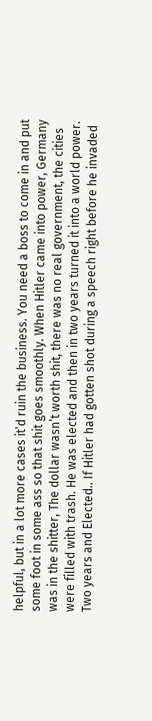helpful, but in a lot more cases it’d ruin the business. You need a boss to come in and put some foot in some ass so that shit goes smoothly. When Hitler came into power, Germany was in the shitter, The dollar wasn’t worth shit, there was no real government, the cities were filled with trash. He was elected and then in two years turned it into a world power. Two years and Elected.. If Hitler had gotten shot during a speech right before he invaded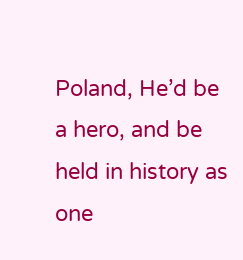Poland, He’d be a hero, and be held in history as one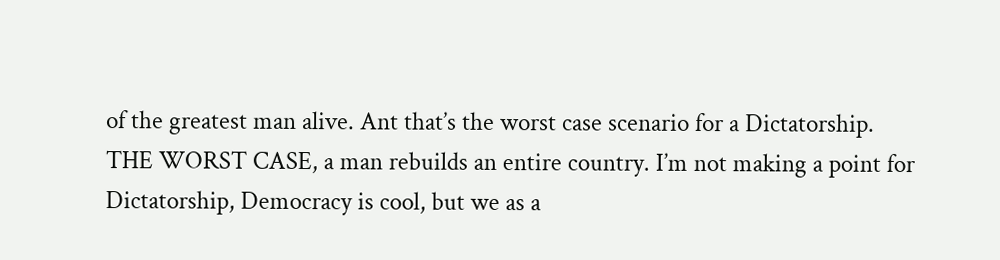of the greatest man alive. Ant that’s the worst case scenario for a Dictatorship. THE WORST CASE, a man rebuilds an entire country. I’m not making a point for Dictatorship, Democracy is cool, but we as a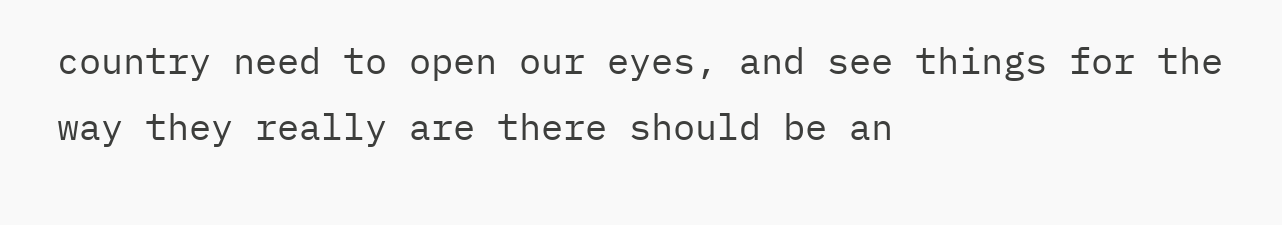country need to open our eyes, and see things for the way they really are there should be an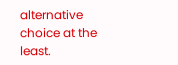alternative choice at the least.